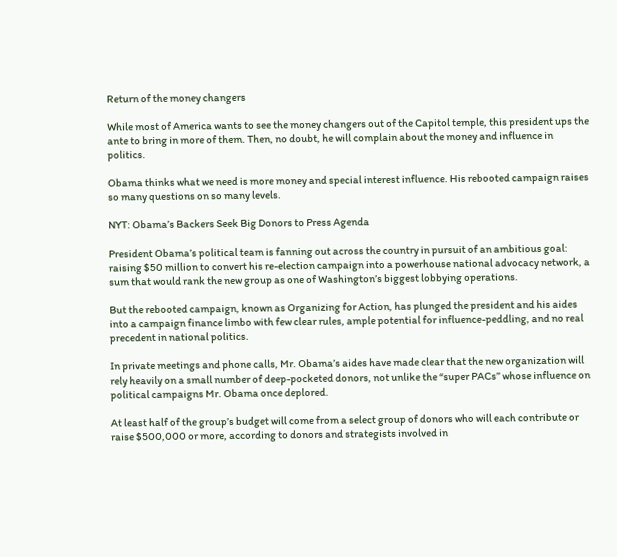Return of the money changers

While most of America wants to see the money changers out of the Capitol temple, this president ups the ante to bring in more of them. Then, no doubt, he will complain about the money and influence in politics.

Obama thinks what we need is more money and special interest influence. His rebooted campaign raises so many questions on so many levels.

NYT: Obama’s Backers Seek Big Donors to Press Agenda

President Obama’s political team is fanning out across the country in pursuit of an ambitious goal: raising $50 million to convert his re-election campaign into a powerhouse national advocacy network, a sum that would rank the new group as one of Washington’s biggest lobbying operations.

But the rebooted campaign, known as Organizing for Action, has plunged the president and his aides into a campaign finance limbo with few clear rules, ample potential for influence-peddling, and no real precedent in national politics.

In private meetings and phone calls, Mr. Obama’s aides have made clear that the new organization will rely heavily on a small number of deep-pocketed donors, not unlike the “super PACs” whose influence on political campaigns Mr. Obama once deplored.

At least half of the group’s budget will come from a select group of donors who will each contribute or raise $500,000 or more, according to donors and strategists involved in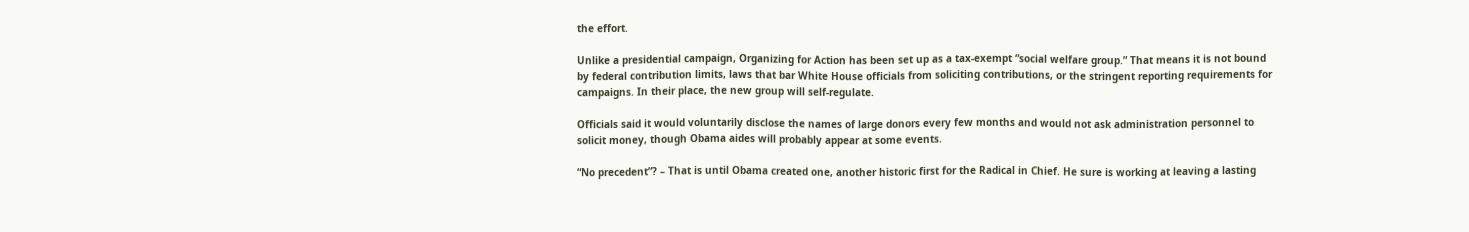the effort.

Unlike a presidential campaign, Organizing for Action has been set up as a tax-exempt “social welfare group.” That means it is not bound by federal contribution limits, laws that bar White House officials from soliciting contributions, or the stringent reporting requirements for campaigns. In their place, the new group will self-regulate.

Officials said it would voluntarily disclose the names of large donors every few months and would not ask administration personnel to solicit money, though Obama aides will probably appear at some events.

“No precedent”? – That is until Obama created one, another historic first for the Radical in Chief. He sure is working at leaving a lasting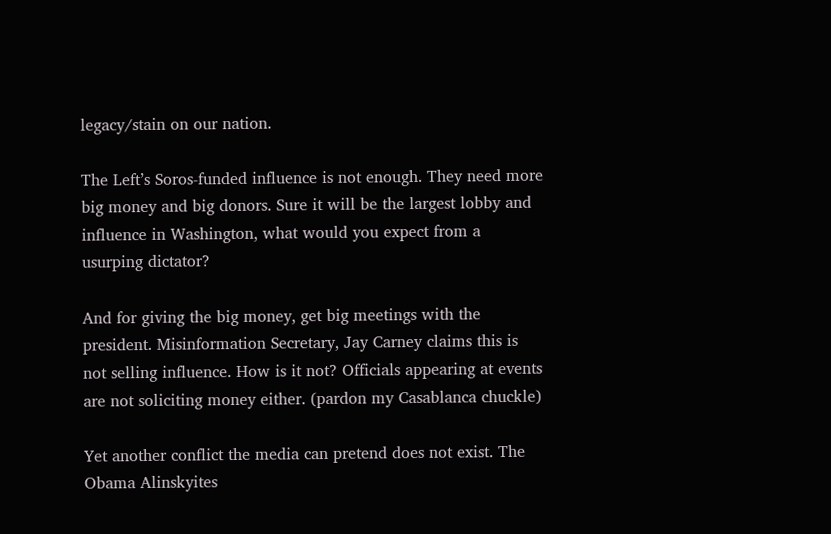legacy/stain on our nation.

The Left’s Soros-funded influence is not enough. They need more big money and big donors. Sure it will be the largest lobby and influence in Washington, what would you expect from a usurping dictator?

And for giving the big money, get big meetings with the president. Misinformation Secretary, Jay Carney claims this is not selling influence. How is it not? Officials appearing at events are not soliciting money either. (pardon my Casablanca chuckle)

Yet another conflict the media can pretend does not exist. The Obama Alinskyites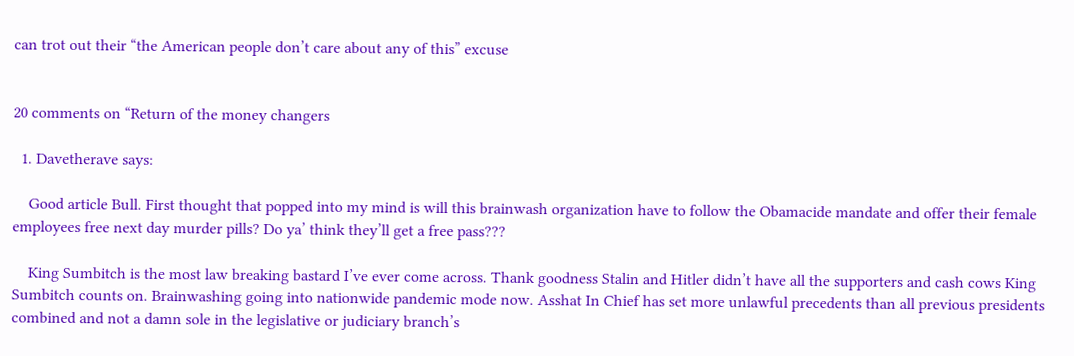can trot out their “the American people don’t care about any of this” excuse


20 comments on “Return of the money changers

  1. Davetherave says:

    Good article Bull. First thought that popped into my mind is will this brainwash organization have to follow the Obamacide mandate and offer their female employees free next day murder pills? Do ya’ think they’ll get a free pass???

    King Sumbitch is the most law breaking bastard I’ve ever come across. Thank goodness Stalin and Hitler didn’t have all the supporters and cash cows King Sumbitch counts on. Brainwashing going into nationwide pandemic mode now. Asshat In Chief has set more unlawful precedents than all previous presidents combined and not a damn sole in the legislative or judiciary branch’s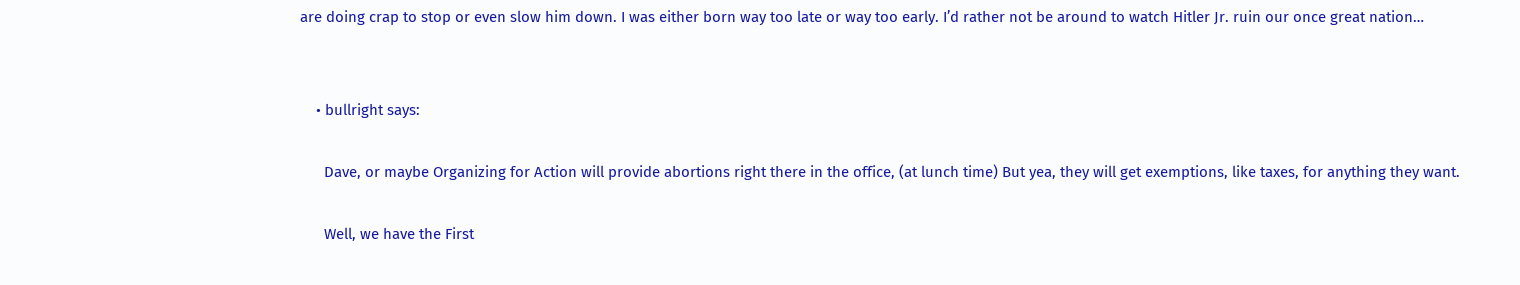are doing crap to stop or even slow him down. I was either born way too late or way too early. I’d rather not be around to watch Hitler Jr. ruin our once great nation…


    • bullright says:

      Dave, or maybe Organizing for Action will provide abortions right there in the office, (at lunch time) But yea, they will get exemptions, like taxes, for anything they want.

      Well, we have the First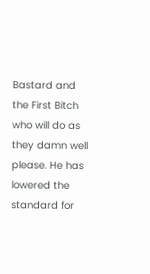Bastard and the First Bitch who will do as they damn well please. He has lowered the standard for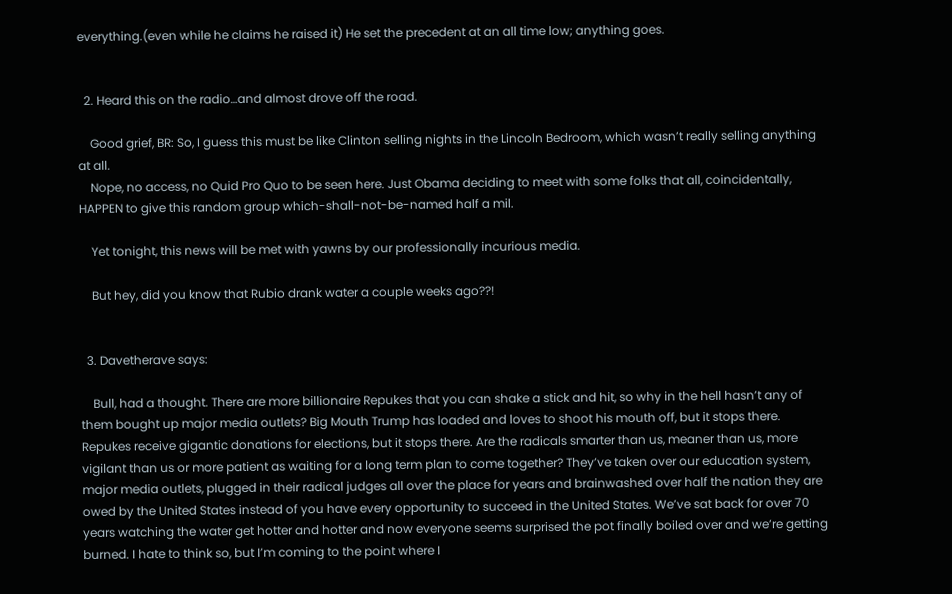everything.(even while he claims he raised it) He set the precedent at an all time low; anything goes.


  2. Heard this on the radio…and almost drove off the road.

    Good grief, BR: So, I guess this must be like Clinton selling nights in the Lincoln Bedroom, which wasn’t really selling anything at all.
    Nope, no access, no Quid Pro Quo to be seen here. Just Obama deciding to meet with some folks that all, coincidentally, HAPPEN to give this random group which-shall-not-be-named half a mil.

    Yet tonight, this news will be met with yawns by our professionally incurious media.

    But hey, did you know that Rubio drank water a couple weeks ago??!


  3. Davetherave says:

    Bull, had a thought. There are more billionaire Repukes that you can shake a stick and hit, so why in the hell hasn’t any of them bought up major media outlets? Big Mouth Trump has loaded and loves to shoot his mouth off, but it stops there. Repukes receive gigantic donations for elections, but it stops there. Are the radicals smarter than us, meaner than us, more vigilant than us or more patient as waiting for a long term plan to come together? They’ve taken over our education system, major media outlets, plugged in their radical judges all over the place for years and brainwashed over half the nation they are owed by the United States instead of you have every opportunity to succeed in the United States. We’ve sat back for over 70 years watching the water get hotter and hotter and now everyone seems surprised the pot finally boiled over and we’re getting burned. I hate to think so, but I’m coming to the point where I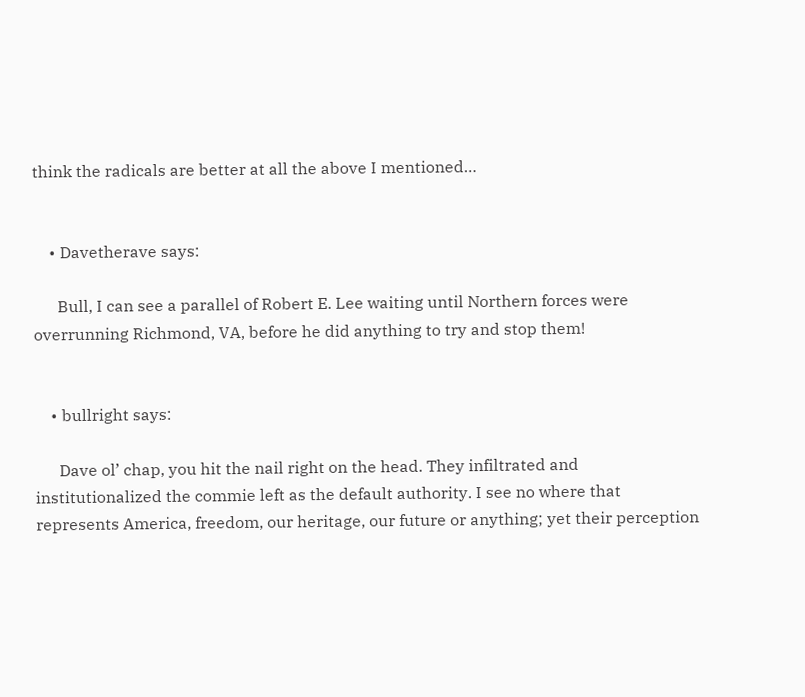think the radicals are better at all the above I mentioned…


    • Davetherave says:

      Bull, I can see a parallel of Robert E. Lee waiting until Northern forces were overrunning Richmond, VA, before he did anything to try and stop them!


    • bullright says:

      Dave ol’ chap, you hit the nail right on the head. They infiltrated and institutionalized the commie left as the default authority. I see no where that represents America, freedom, our heritage, our future or anything; yet their perception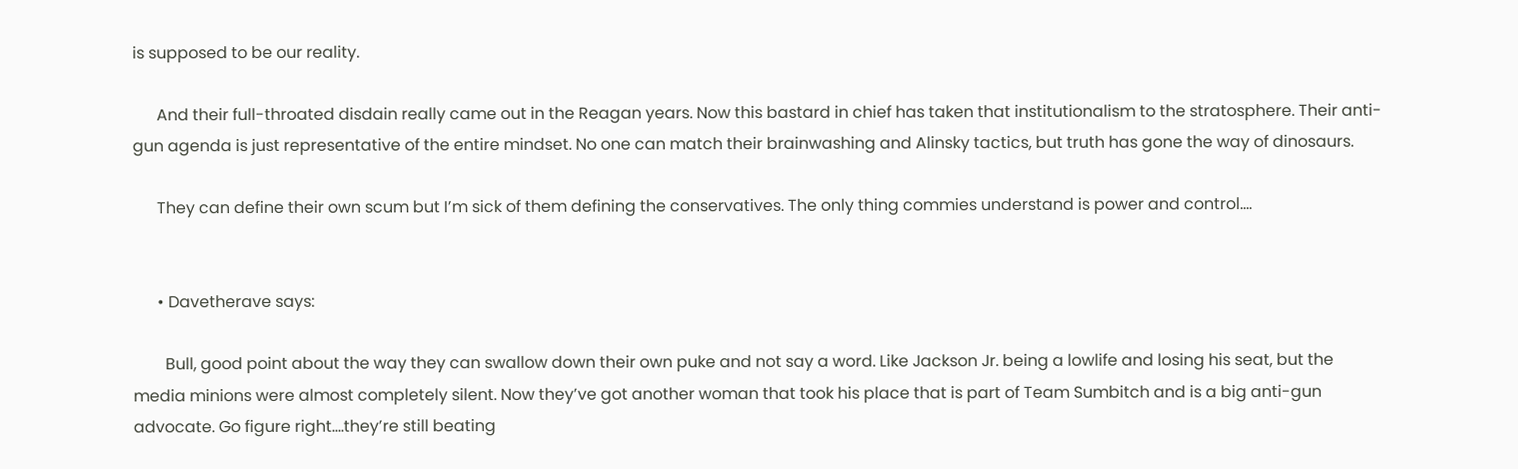is supposed to be our reality.

      And their full-throated disdain really came out in the Reagan years. Now this bastard in chief has taken that institutionalism to the stratosphere. Their anti-gun agenda is just representative of the entire mindset. No one can match their brainwashing and Alinsky tactics, but truth has gone the way of dinosaurs.

      They can define their own scum but I’m sick of them defining the conservatives. The only thing commies understand is power and control….


      • Davetherave says:

        Bull, good point about the way they can swallow down their own puke and not say a word. Like Jackson Jr. being a lowlife and losing his seat, but the media minions were almost completely silent. Now they’ve got another woman that took his place that is part of Team Sumbitch and is a big anti-gun advocate. Go figure right….they’re still beating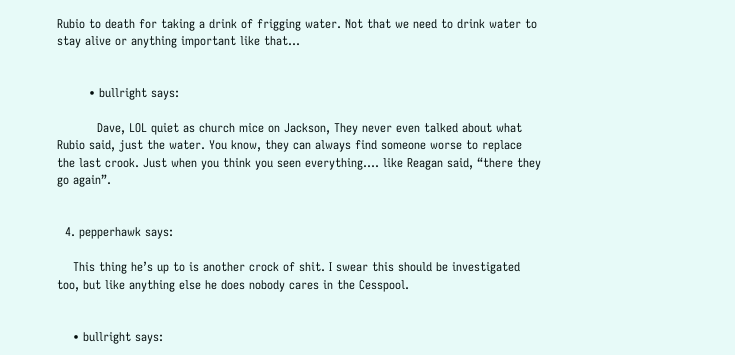Rubio to death for taking a drink of frigging water. Not that we need to drink water to stay alive or anything important like that…


        • bullright says:

          Dave, LOL quiet as church mice on Jackson, They never even talked about what Rubio said, just the water. You know, they can always find someone worse to replace the last crook. Just when you think you seen everything…. like Reagan said, “there they go again”.


  4. pepperhawk says:

    This thing he’s up to is another crock of shit. I swear this should be investigated too, but like anything else he does nobody cares in the Cesspool.


    • bullright says: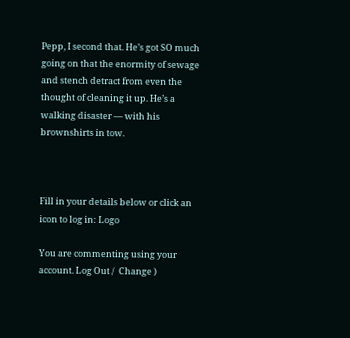Pepp, I second that. He’s got SO much going on that the enormity of sewage and stench detract from even the thought of cleaning it up. He’s a walking disaster — with his brownshirts in tow.



Fill in your details below or click an icon to log in: Logo

You are commenting using your account. Log Out /  Change )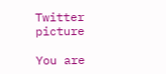Twitter picture

You are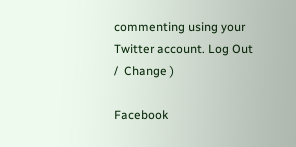commenting using your Twitter account. Log Out /  Change )

Facebook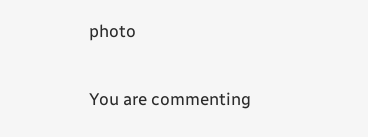photo

You are commenting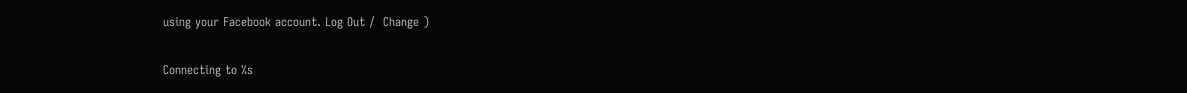using your Facebook account. Log Out /  Change )

Connecting to %s